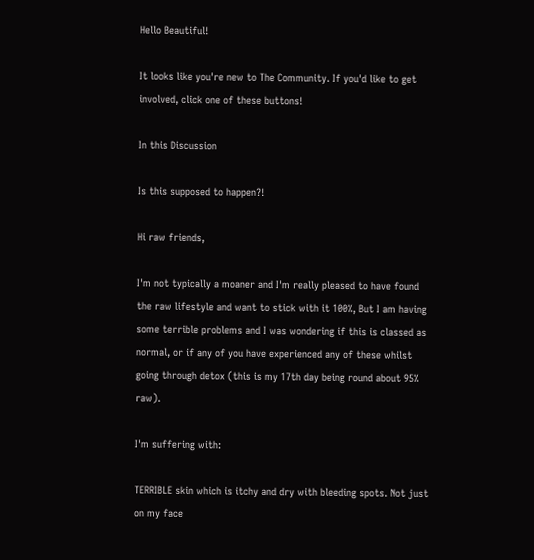Hello Beautiful!

It looks like you're new to The Community. If you'd like to get involved, click one of these buttons!

In this Discussion

Is this supposed to happen?!

Hi raw friends,

I'm not typically a moaner and I'm really pleased to have found the raw lifestyle and want to stick with it 100%, But I am having some terrible problems and I was wondering if this is classed as normal, or if any of you have experienced any of these whilst going through detox (this is my 17th day being round about 95% raw).

I'm suffering with:

TERRIBLE skin which is itchy and dry with bleeding spots. Not just on my face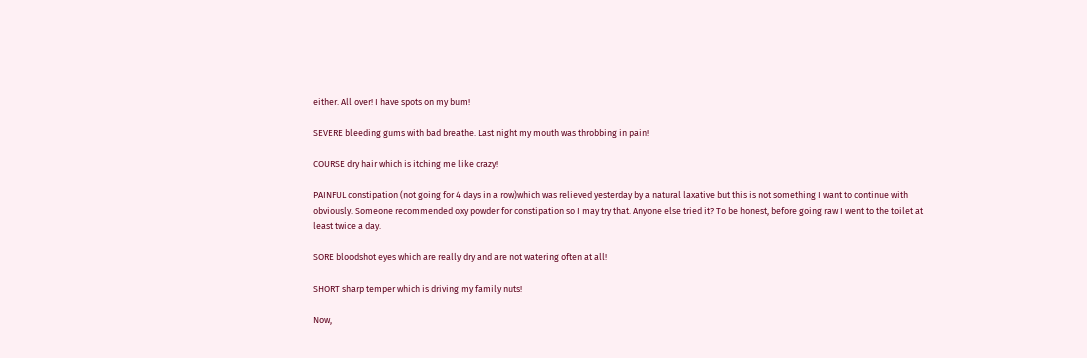either. All over! I have spots on my bum!

SEVERE bleeding gums with bad breathe. Last night my mouth was throbbing in pain!

COURSE dry hair which is itching me like crazy!

PAINFUL constipation (not going for 4 days in a row)which was relieved yesterday by a natural laxative but this is not something I want to continue with obviously. Someone recommended oxy powder for constipation so I may try that. Anyone else tried it? To be honest, before going raw I went to the toilet at least twice a day.

SORE bloodshot eyes which are really dry and are not watering often at all!

SHORT sharp temper which is driving my family nuts!

Now,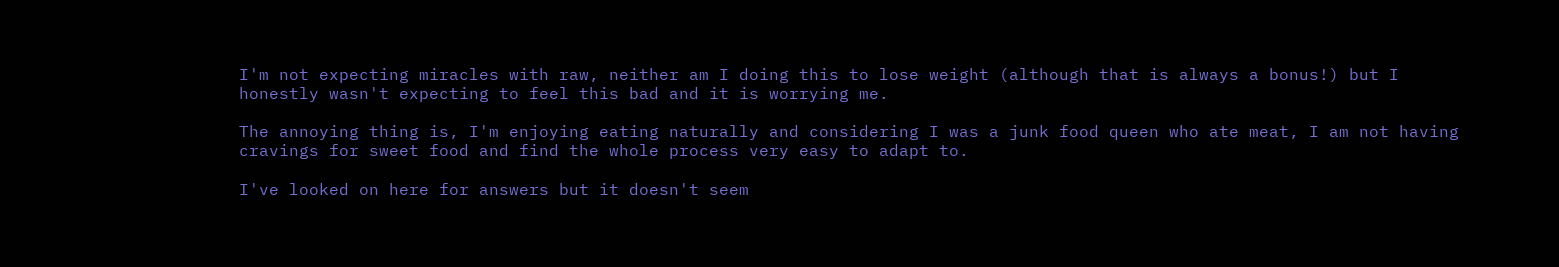I'm not expecting miracles with raw, neither am I doing this to lose weight (although that is always a bonus!) but I honestly wasn't expecting to feel this bad and it is worrying me.

The annoying thing is, I'm enjoying eating naturally and considering I was a junk food queen who ate meat, I am not having cravings for sweet food and find the whole process very easy to adapt to.

I've looked on here for answers but it doesn't seem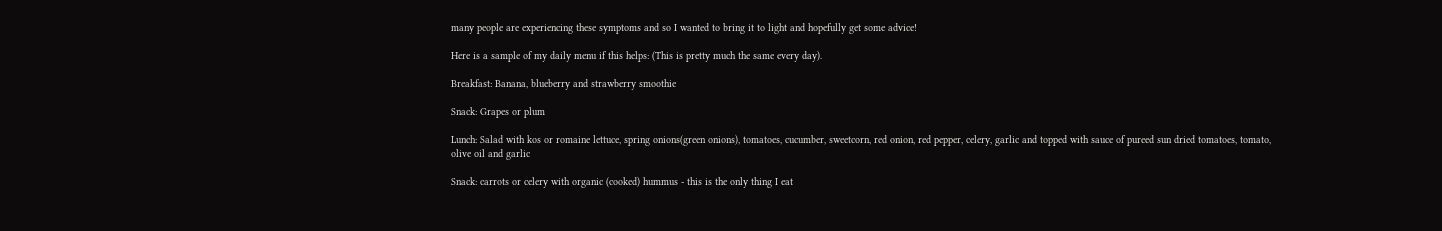many people are experiencing these symptoms and so I wanted to bring it to light and hopefully get some advice!

Here is a sample of my daily menu if this helps: (This is pretty much the same every day).

Breakfast: Banana, blueberry and strawberry smoothie

Snack: Grapes or plum

Lunch: Salad with kos or romaine lettuce, spring onions(green onions), tomatoes, cucumber, sweetcorn, red onion, red pepper, celery, garlic and topped with sauce of pureed sun dried tomatoes, tomato, olive oil and garlic

Snack: carrots or celery with organic (cooked) hummus - this is the only thing I eat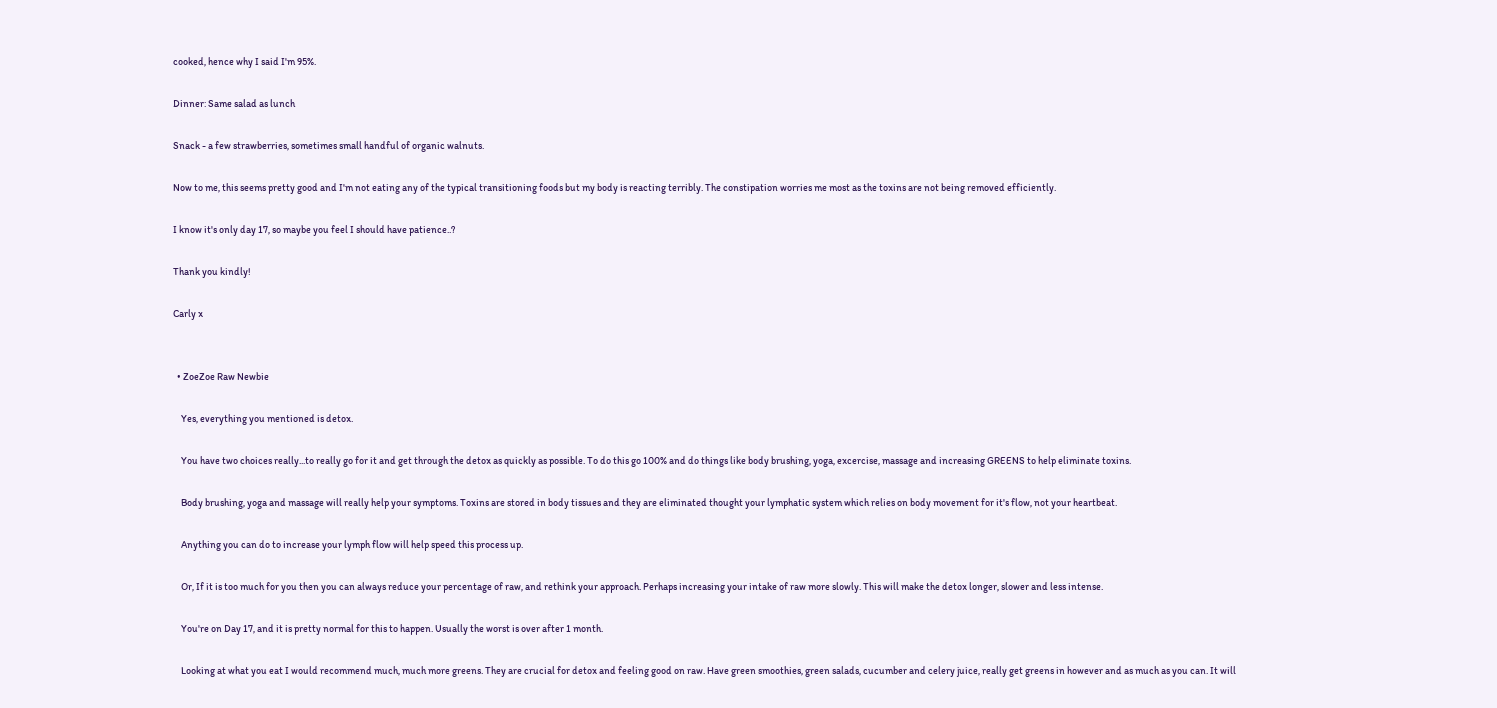cooked, hence why I said I'm 95%.

Dinner: Same salad as lunch

Snack - a few strawberries, sometimes small handful of organic walnuts.

Now to me, this seems pretty good and I'm not eating any of the typical transitioning foods but my body is reacting terribly. The constipation worries me most as the toxins are not being removed efficiently.

I know it's only day 17, so maybe you feel I should have patience..?

Thank you kindly!

Carly x


  • ZoeZoe Raw Newbie

    Yes, everything you mentioned is detox.

    You have two choices really...to really go for it and get through the detox as quickly as possible. To do this go 100% and do things like body brushing, yoga, excercise, massage and increasing GREENS to help eliminate toxins.

    Body brushing, yoga and massage will really help your symptoms. Toxins are stored in body tissues and they are eliminated thought your lymphatic system which relies on body movement for it's flow, not your heartbeat.

    Anything you can do to increase your lymph flow will help speed this process up.

    Or, If it is too much for you then you can always reduce your percentage of raw, and rethink your approach. Perhaps increasing your intake of raw more slowly. This will make the detox longer, slower and less intense.

    You're on Day 17, and it is pretty normal for this to happen. Usually the worst is over after 1 month.

    Looking at what you eat I would recommend much, much more greens. They are crucial for detox and feeling good on raw. Have green smoothies, green salads, cucumber and celery juice, really get greens in however and as much as you can. It will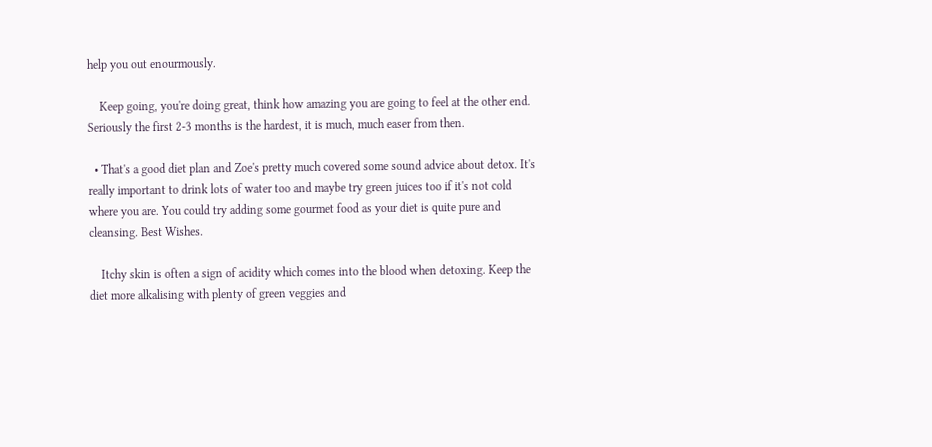help you out enourmously.

    Keep going, you're doing great, think how amazing you are going to feel at the other end. Seriously the first 2-3 months is the hardest, it is much, much easer from then.

  • That's a good diet plan and Zoe's pretty much covered some sound advice about detox. It's really important to drink lots of water too and maybe try green juices too if it's not cold where you are. You could try adding some gourmet food as your diet is quite pure and cleansing. Best Wishes.

    Itchy skin is often a sign of acidity which comes into the blood when detoxing. Keep the diet more alkalising with plenty of green veggies and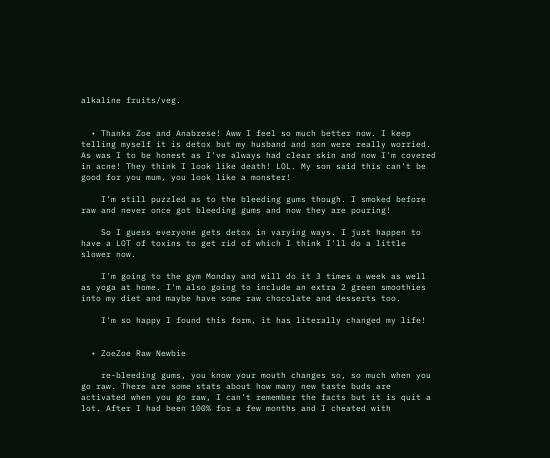alkaline fruits/veg.


  • Thanks Zoe and Anabrese! Aww I feel so much better now. I keep telling myself it is detox but my husband and son were really worried. As was I to be honest as I've always had clear skin and now I'm covered in acne! They think I look like death! LOL. My son said this can't be good for you mum, you look like a monster!

    I'm still puzzled as to the bleeding gums though. I smoked before raw and never once got bleeding gums and now they are pouring!

    So I guess everyone gets detox in varying ways. I just happen to have a LOT of toxins to get rid of which I think I'll do a little slower now.

    I'm going to the gym Monday and will do it 3 times a week as well as yoga at home. I'm also going to include an extra 2 green smoothies into my diet and maybe have some raw chocolate and desserts too.

    I'm so happy I found this form, it has literally changed my life!


  • ZoeZoe Raw Newbie

    re-bleeding gums, you know your mouth changes so, so much when you go raw. There are some stats about how many new taste buds are activated when you go raw, I can't remember the facts but it is quit a lot. After I had been 100% for a few months and I cheated with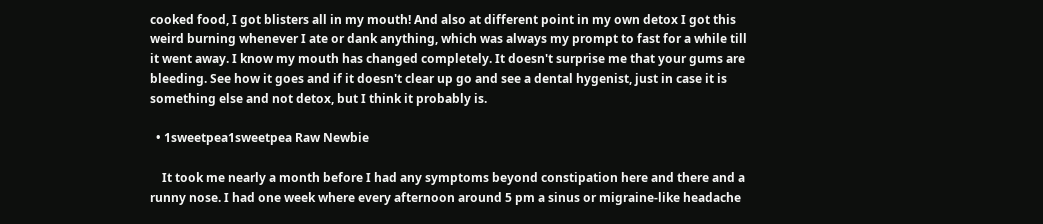cooked food, I got blisters all in my mouth! And also at different point in my own detox I got this weird burning whenever I ate or dank anything, which was always my prompt to fast for a while till it went away. I know my mouth has changed completely. It doesn't surprise me that your gums are bleeding. See how it goes and if it doesn't clear up go and see a dental hygenist, just in case it is something else and not detox, but I think it probably is.

  • 1sweetpea1sweetpea Raw Newbie

    It took me nearly a month before I had any symptoms beyond constipation here and there and a runny nose. I had one week where every afternoon around 5 pm a sinus or migraine-like headache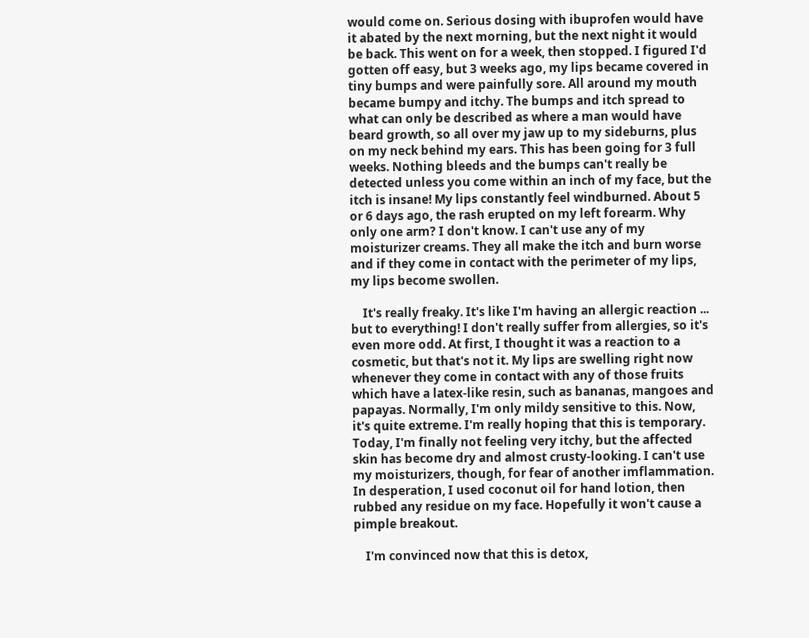would come on. Serious dosing with ibuprofen would have it abated by the next morning, but the next night it would be back. This went on for a week, then stopped. I figured I'd gotten off easy, but 3 weeks ago, my lips became covered in tiny bumps and were painfully sore. All around my mouth became bumpy and itchy. The bumps and itch spread to what can only be described as where a man would have beard growth, so all over my jaw up to my sideburns, plus on my neck behind my ears. This has been going for 3 full weeks. Nothing bleeds and the bumps can't really be detected unless you come within an inch of my face, but the itch is insane! My lips constantly feel windburned. About 5 or 6 days ago, the rash erupted on my left forearm. Why only one arm? I don't know. I can't use any of my moisturizer creams. They all make the itch and burn worse and if they come in contact with the perimeter of my lips, my lips become swollen.

    It's really freaky. It's like I'm having an allergic reaction ... but to everything! I don't really suffer from allergies, so it's even more odd. At first, I thought it was a reaction to a cosmetic, but that's not it. My lips are swelling right now whenever they come in contact with any of those fruits which have a latex-like resin, such as bananas, mangoes and papayas. Normally, I'm only mildy sensitive to this. Now, it's quite extreme. I'm really hoping that this is temporary. Today, I'm finally not feeling very itchy, but the affected skin has become dry and almost crusty-looking. I can't use my moisturizers, though, for fear of another imflammation. In desperation, I used coconut oil for hand lotion, then rubbed any residue on my face. Hopefully it won't cause a pimple breakout.

    I'm convinced now that this is detox,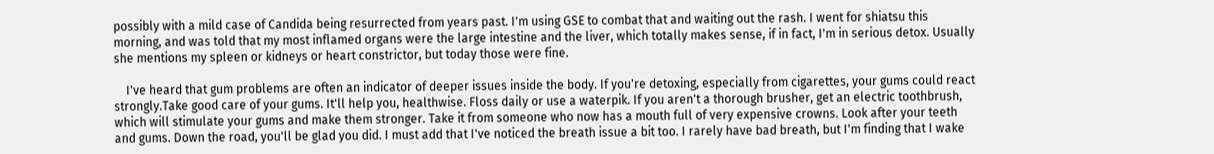possibly with a mild case of Candida being resurrected from years past. I'm using GSE to combat that and waiting out the rash. I went for shiatsu this morning, and was told that my most inflamed organs were the large intestine and the liver, which totally makes sense, if in fact, I'm in serious detox. Usually she mentions my spleen or kidneys or heart constrictor, but today those were fine.

    I've heard that gum problems are often an indicator of deeper issues inside the body. If you're detoxing, especially from cigarettes, your gums could react strongly.Take good care of your gums. It'll help you, healthwise. Floss daily or use a waterpik. If you aren't a thorough brusher, get an electric toothbrush, which will stimulate your gums and make them stronger. Take it from someone who now has a mouth full of very expensive crowns. Look after your teeth and gums. Down the road, you'll be glad you did. I must add that I've noticed the breath issue a bit too. I rarely have bad breath, but I'm finding that I wake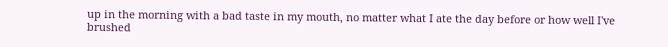up in the morning with a bad taste in my mouth, no matter what I ate the day before or how well I've brushed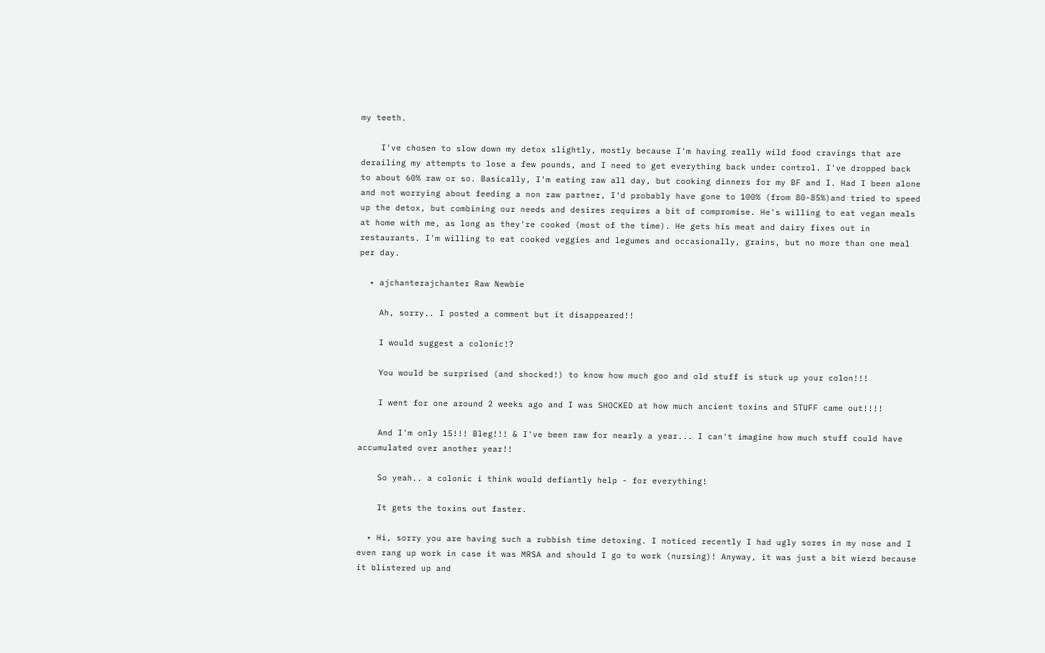my teeth.

    I've chosen to slow down my detox slightly, mostly because I'm having really wild food cravings that are derailing my attempts to lose a few pounds, and I need to get everything back under control. I've dropped back to about 60% raw or so. Basically, I'm eating raw all day, but cooking dinners for my BF and I. Had I been alone and not worrying about feeding a non raw partner, I'd probably have gone to 100% (from 80-85%)and tried to speed up the detox, but combining our needs and desires requires a bit of compromise. He's willing to eat vegan meals at home with me, as long as they're cooked (most of the time). He gets his meat and dairy fixes out in restaurants. I'm willing to eat cooked veggies and legumes and occasionally, grains, but no more than one meal per day.

  • ajchanterajchanter Raw Newbie

    Ah, sorry.. I posted a comment but it disappeared!!

    I would suggest a colonic!?

    You would be surprised (and shocked!) to know how much goo and old stuff is stuck up your colon!!!

    I went for one around 2 weeks ago and I was SHOCKED at how much ancient toxins and STUFF came out!!!!

    And I'm only 15!!! Bleg!!! & I've been raw for nearly a year... I can't imagine how much stuff could have accumulated over another year!!

    So yeah.. a colonic i think would defiantly help - for everything!

    It gets the toxins out faster.

  • Hi, sorry you are having such a rubbish time detoxing. I noticed recently I had ugly sores in my nose and I even rang up work in case it was MRSA and should I go to work (nursing)! Anyway, it was just a bit wierd because it blistered up and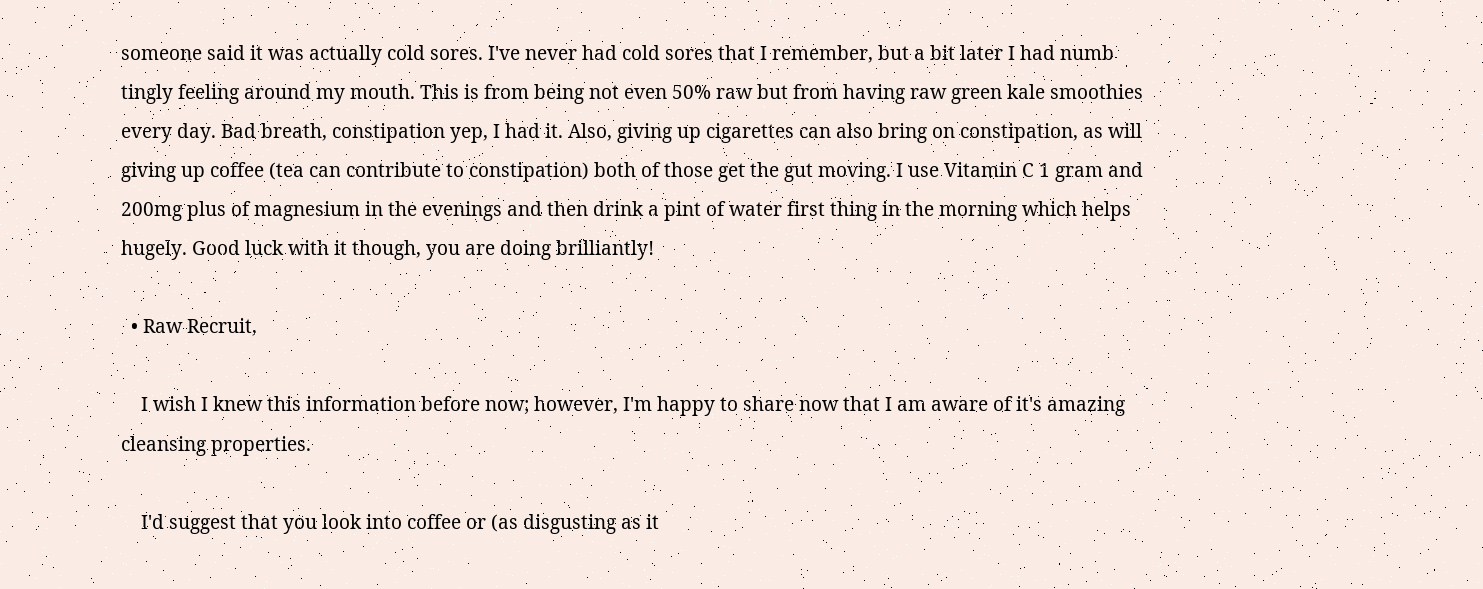someone said it was actually cold sores. I've never had cold sores that I remember, but a bit later I had numb tingly feeling around my mouth. This is from being not even 50% raw but from having raw green kale smoothies every day. Bad breath, constipation yep, I had it. Also, giving up cigarettes can also bring on constipation, as will giving up coffee (tea can contribute to constipation) both of those get the gut moving. I use Vitamin C 1 gram and 200mg plus of magnesium in the evenings and then drink a pint of water first thing in the morning which helps hugely. Good luck with it though, you are doing brilliantly!

  • Raw Recruit,

    I wish I knew this information before now; however, I'm happy to share now that I am aware of it's amazing cleansing properties.

    I'd suggest that you look into coffee or (as disgusting as it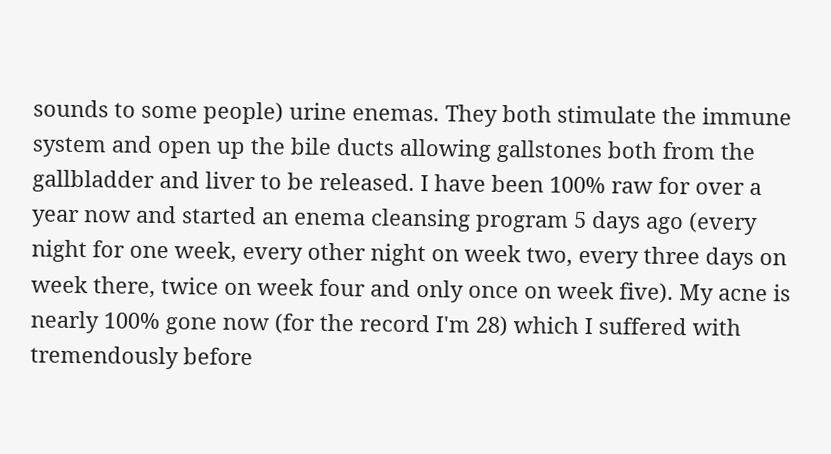sounds to some people) urine enemas. They both stimulate the immune system and open up the bile ducts allowing gallstones both from the gallbladder and liver to be released. I have been 100% raw for over a year now and started an enema cleansing program 5 days ago (every night for one week, every other night on week two, every three days on week there, twice on week four and only once on week five). My acne is nearly 100% gone now (for the record I'm 28) which I suffered with tremendously before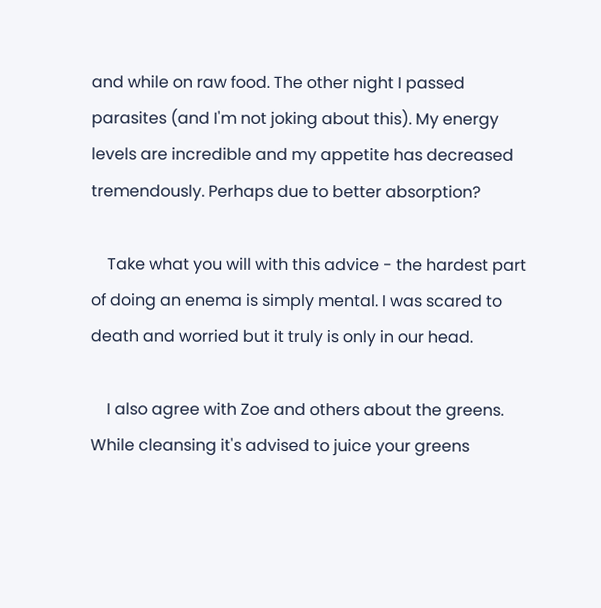and while on raw food. The other night I passed parasites (and I'm not joking about this). My energy levels are incredible and my appetite has decreased tremendously. Perhaps due to better absorption?

    Take what you will with this advice - the hardest part of doing an enema is simply mental. I was scared to death and worried but it truly is only in our head.

    I also agree with Zoe and others about the greens. While cleansing it's advised to juice your greens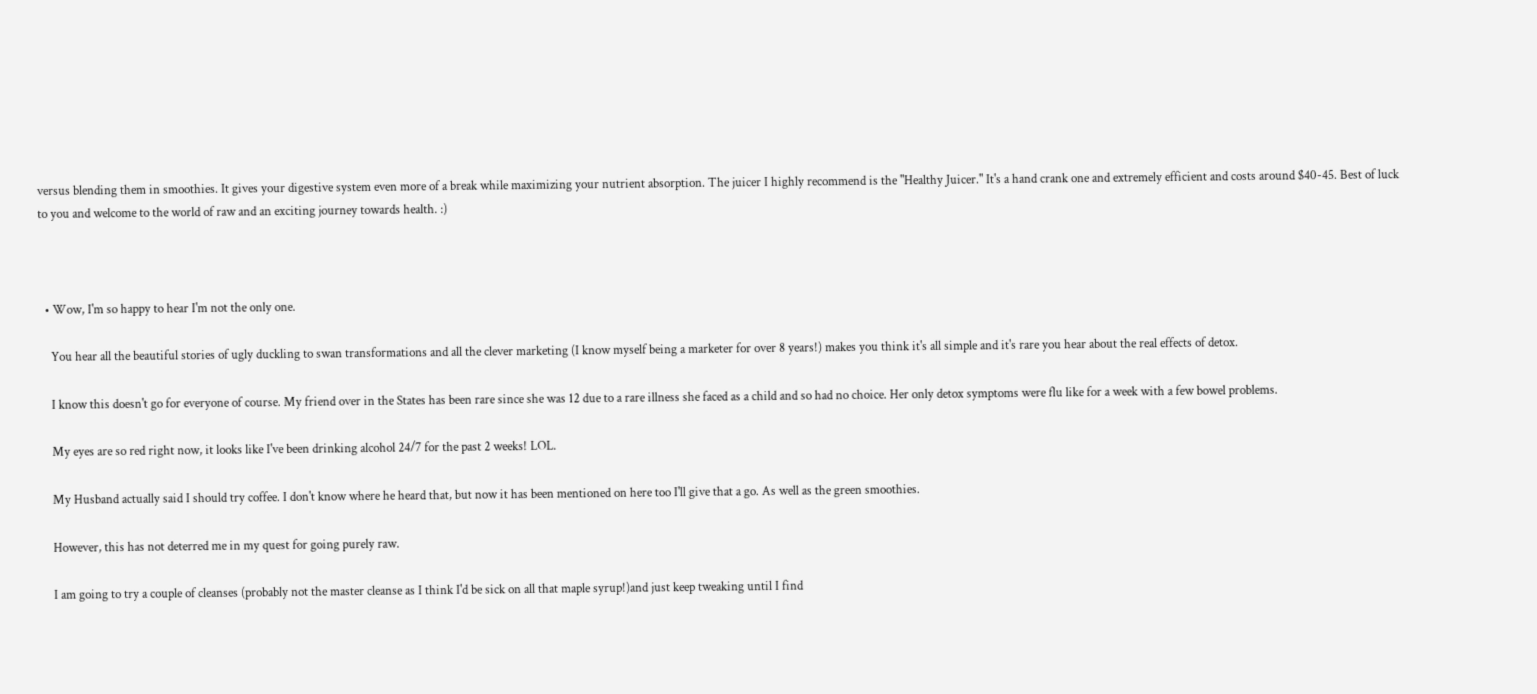versus blending them in smoothies. It gives your digestive system even more of a break while maximizing your nutrient absorption. The juicer I highly recommend is the "Healthy Juicer." It's a hand crank one and extremely efficient and costs around $40-45. Best of luck to you and welcome to the world of raw and an exciting journey towards health. :)



  • Wow, I'm so happy to hear I'm not the only one.

    You hear all the beautiful stories of ugly duckling to swan transformations and all the clever marketing (I know myself being a marketer for over 8 years!) makes you think it's all simple and it's rare you hear about the real effects of detox.

    I know this doesn't go for everyone of course. My friend over in the States has been rare since she was 12 due to a rare illness she faced as a child and so had no choice. Her only detox symptoms were flu like for a week with a few bowel problems.

    My eyes are so red right now, it looks like I've been drinking alcohol 24/7 for the past 2 weeks! LOL.

    My Husband actually said I should try coffee. I don't know where he heard that, but now it has been mentioned on here too I'll give that a go. As well as the green smoothies.

    However, this has not deterred me in my quest for going purely raw.

    I am going to try a couple of cleanses (probably not the master cleanse as I think I'd be sick on all that maple syrup!)and just keep tweaking until I find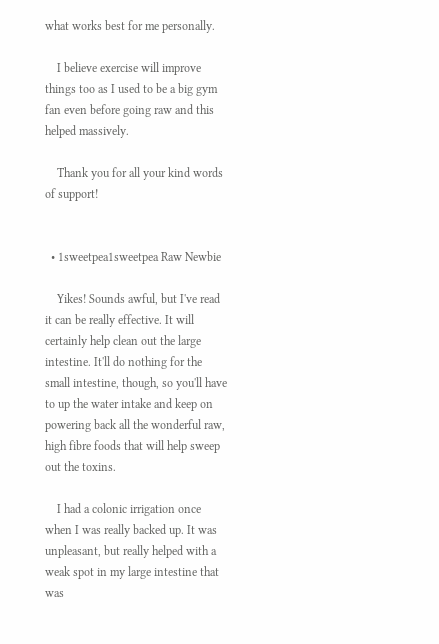what works best for me personally.

    I believe exercise will improve things too as I used to be a big gym fan even before going raw and this helped massively.

    Thank you for all your kind words of support!


  • 1sweetpea1sweetpea Raw Newbie

    Yikes! Sounds awful, but I've read it can be really effective. It will certainly help clean out the large intestine. It'll do nothing for the small intestine, though, so you'll have to up the water intake and keep on powering back all the wonderful raw, high fibre foods that will help sweep out the toxins.

    I had a colonic irrigation once when I was really backed up. It was unpleasant, but really helped with a weak spot in my large intestine that was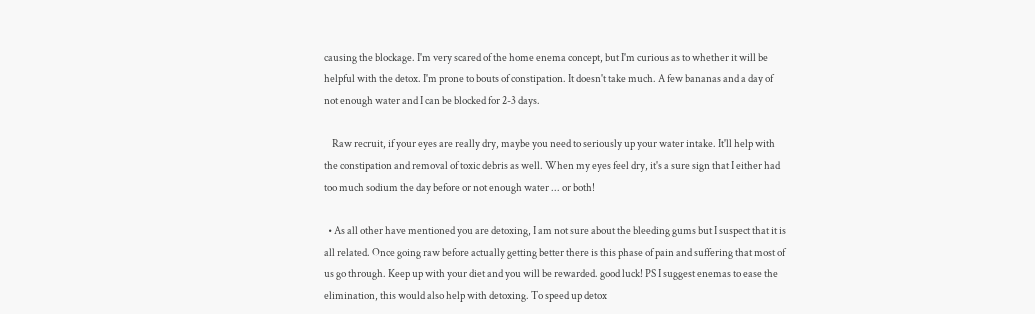causing the blockage. I'm very scared of the home enema concept, but I'm curious as to whether it will be helpful with the detox. I'm prone to bouts of constipation. It doesn't take much. A few bananas and a day of not enough water and I can be blocked for 2-3 days.

    Raw recruit, if your eyes are really dry, maybe you need to seriously up your water intake. It'll help with the constipation and removal of toxic debris as well. When my eyes feel dry, it's a sure sign that I either had too much sodium the day before or not enough water ... or both!

  • As all other have mentioned you are detoxing, I am not sure about the bleeding gums but I suspect that it is all related. Once going raw before actually getting better there is this phase of pain and suffering that most of us go through. Keep up with your diet and you will be rewarded. good luck! PS I suggest enemas to ease the elimination, this would also help with detoxing. To speed up detox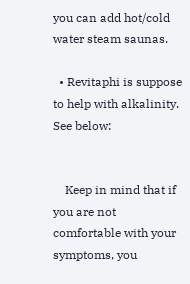you can add hot/cold water steam saunas.

  • Revitaphi is suppose to help with alkalinity. See below:


    Keep in mind that if you are not comfortable with your symptoms, you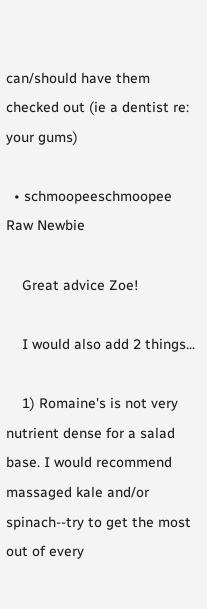can/should have them checked out (ie a dentist re: your gums)

  • schmoopeeschmoopee Raw Newbie

    Great advice Zoe!

    I would also add 2 things...

    1) Romaine's is not very nutrient dense for a salad base. I would recommend massaged kale and/or spinach--try to get the most out of every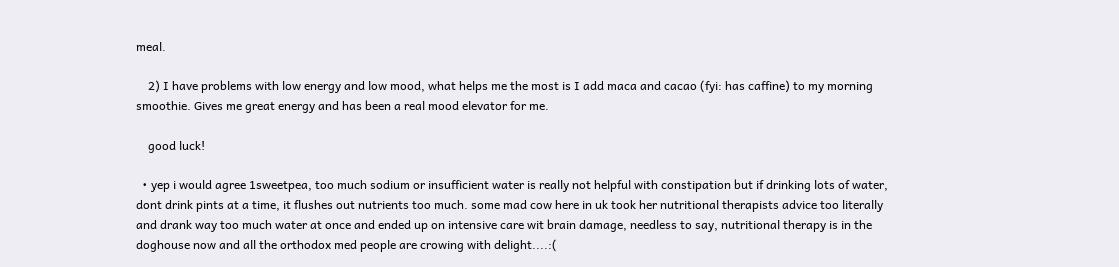meal.

    2) I have problems with low energy and low mood, what helps me the most is I add maca and cacao (fyi: has caffine) to my morning smoothie. Gives me great energy and has been a real mood elevator for me.

    good luck!

  • yep i would agree 1sweetpea, too much sodium or insufficient water is really not helpful with constipation but if drinking lots of water, dont drink pints at a time, it flushes out nutrients too much. some mad cow here in uk took her nutritional therapists advice too literally and drank way too much water at once and ended up on intensive care wit brain damage, needless to say, nutritional therapy is in the doghouse now and all the orthodox med people are crowing with delight....:(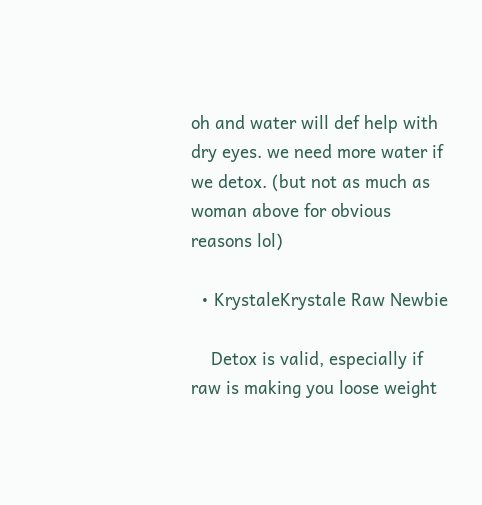oh and water will def help with dry eyes. we need more water if we detox. (but not as much as woman above for obvious reasons lol)

  • KrystaleKrystale Raw Newbie

    Detox is valid, especially if raw is making you loose weight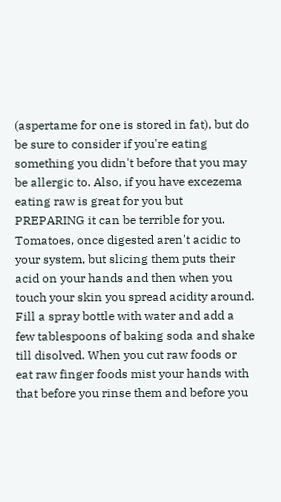(aspertame for one is stored in fat), but do be sure to consider if you're eating something you didn't before that you may be allergic to. Also, if you have excezema eating raw is great for you but PREPARING it can be terrible for you. Tomatoes, once digested aren't acidic to your system, but slicing them puts their acid on your hands and then when you touch your skin you spread acidity around. Fill a spray bottle with water and add a few tablespoons of baking soda and shake till disolved. When you cut raw foods or eat raw finger foods mist your hands with that before you rinse them and before you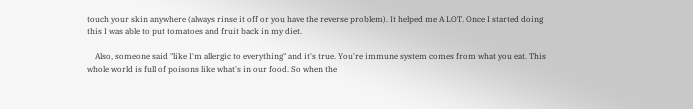touch your skin anywhere (always rinse it off or you have the reverse problem). It helped me A LOT. Once I started doing this I was able to put tomatoes and fruit back in my diet.

    Also, someone said "like I'm allergic to everything" and it's true. You're immune system comes from what you eat. This whole world is full of poisons like what's in our food. So when the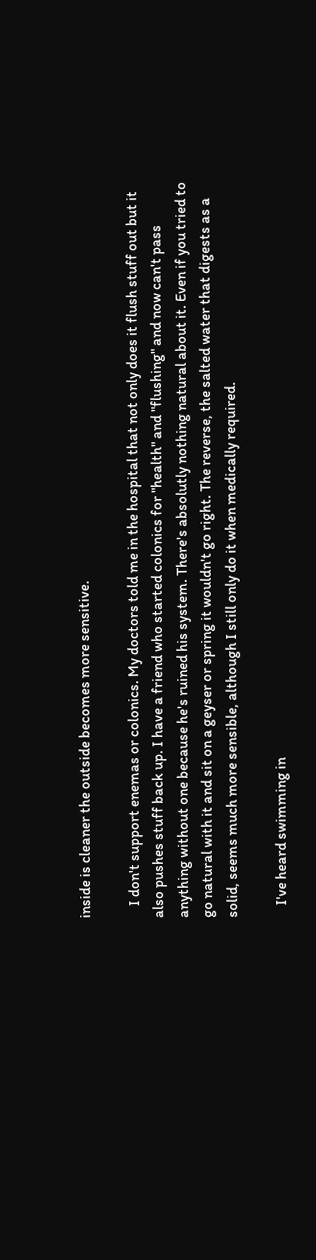inside is cleaner the outside becomes more sensitive.

    I don't support enemas or colonics. My doctors told me in the hospital that not only does it flush stuff out but it also pushes stuff back up. I have a friend who started colonics for "health" and "flushing" and now can't pass anything without one because he's ruined his system. There's absolutly nothing natural about it. Even if you tried to go natural with it and sit on a geyser or spring it wouldn't go right. The reverse, the salted water that digests as a solid, seems much more sensible, although I still only do it when medically required.

    I've heard swimming in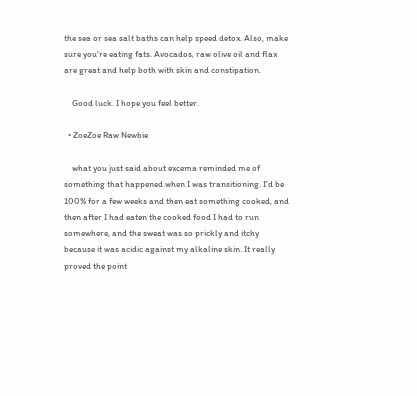the sea or sea salt baths can help speed detox. Also, make sure you're eating fats. Avocados, raw olive oil and flax are great and help both with skin and constipation.

    Good luck. I hope you feel better.

  • ZoeZoe Raw Newbie

    what you just said about excema reminded me of something that happened when I was transitioning. I'd be 100% for a few weeks and then eat something cooked, and then after I had eaten the cooked food I had to run somewhere, and the sweat was so prickly and itchy because it was acidic against my alkaline skin. It really proved the point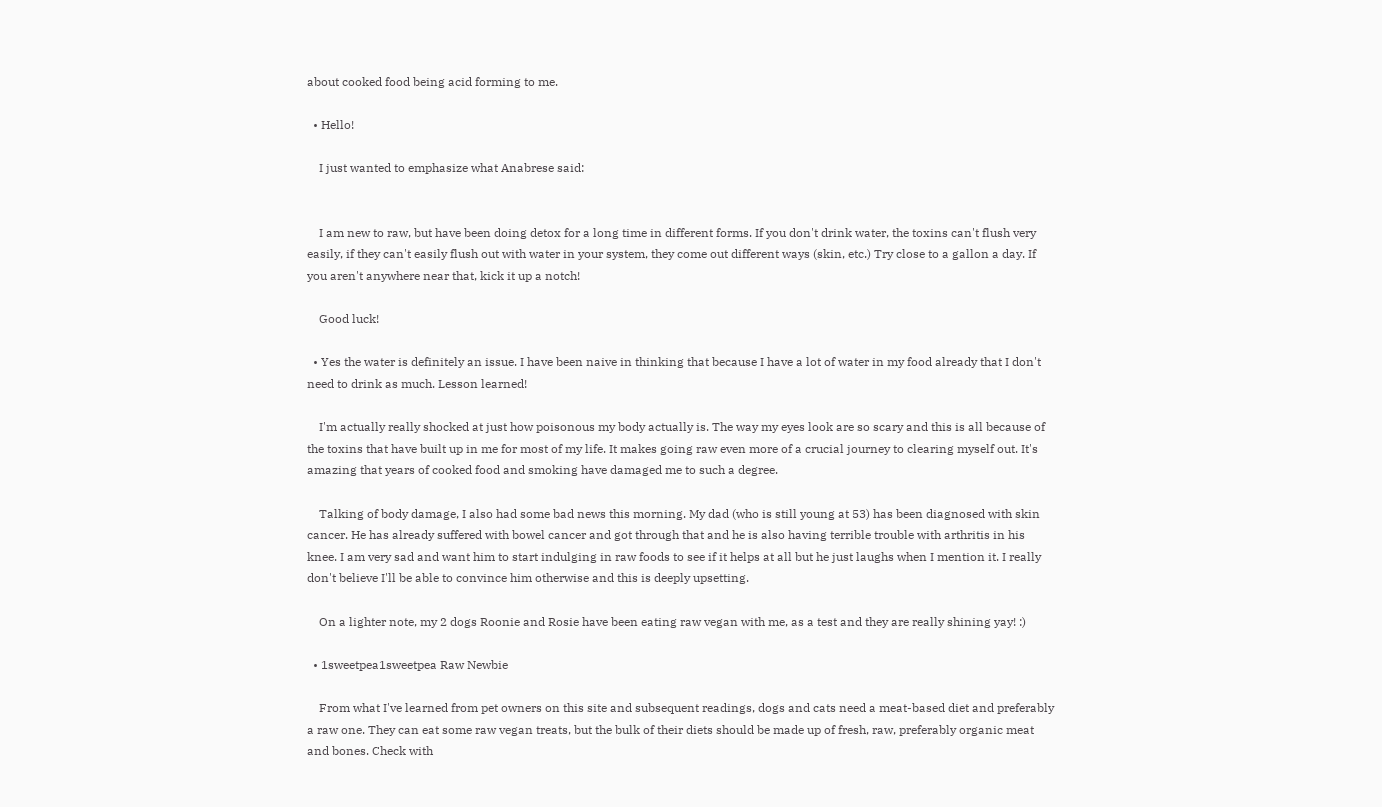about cooked food being acid forming to me.

  • Hello!

    I just wanted to emphasize what Anabrese said:


    I am new to raw, but have been doing detox for a long time in different forms. If you don't drink water, the toxins can't flush very easily, if they can't easily flush out with water in your system, they come out different ways (skin, etc.) Try close to a gallon a day. If you aren't anywhere near that, kick it up a notch!

    Good luck!

  • Yes the water is definitely an issue. I have been naive in thinking that because I have a lot of water in my food already that I don't need to drink as much. Lesson learned!

    I'm actually really shocked at just how poisonous my body actually is. The way my eyes look are so scary and this is all because of the toxins that have built up in me for most of my life. It makes going raw even more of a crucial journey to clearing myself out. It's amazing that years of cooked food and smoking have damaged me to such a degree.

    Talking of body damage, I also had some bad news this morning. My dad (who is still young at 53) has been diagnosed with skin cancer. He has already suffered with bowel cancer and got through that and he is also having terrible trouble with arthritis in his knee. I am very sad and want him to start indulging in raw foods to see if it helps at all but he just laughs when I mention it. I really don't believe I'll be able to convince him otherwise and this is deeply upsetting.

    On a lighter note, my 2 dogs Roonie and Rosie have been eating raw vegan with me, as a test and they are really shining yay! :)

  • 1sweetpea1sweetpea Raw Newbie

    From what I've learned from pet owners on this site and subsequent readings, dogs and cats need a meat-based diet and preferably a raw one. They can eat some raw vegan treats, but the bulk of their diets should be made up of fresh, raw, preferably organic meat and bones. Check with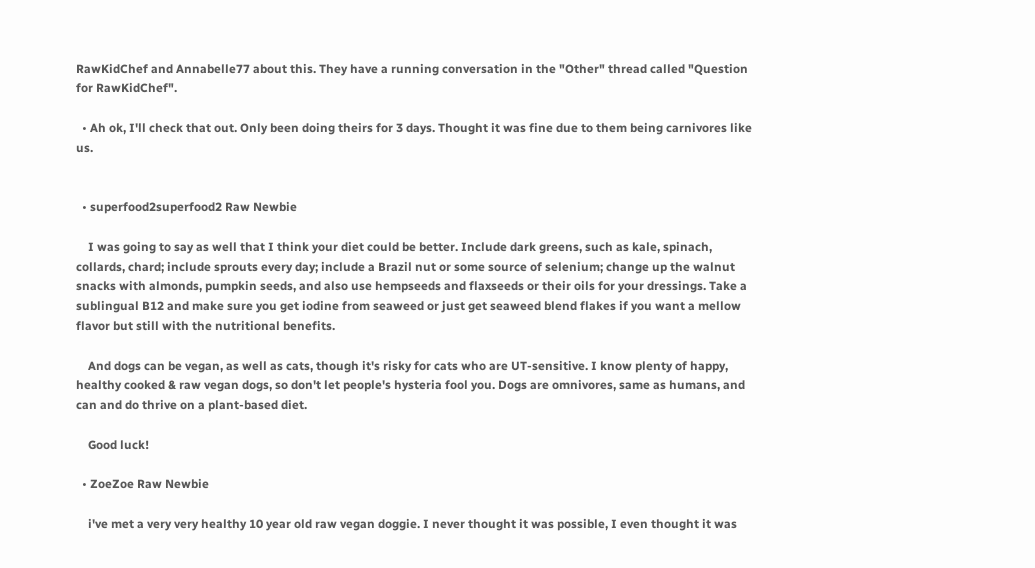RawKidChef and Annabelle77 about this. They have a running conversation in the "Other" thread called "Question for RawKidChef".

  • Ah ok, I'll check that out. Only been doing theirs for 3 days. Thought it was fine due to them being carnivores like us.


  • superfood2superfood2 Raw Newbie

    I was going to say as well that I think your diet could be better. Include dark greens, such as kale, spinach, collards, chard; include sprouts every day; include a Brazil nut or some source of selenium; change up the walnut snacks with almonds, pumpkin seeds, and also use hempseeds and flaxseeds or their oils for your dressings. Take a sublingual B12 and make sure you get iodine from seaweed or just get seaweed blend flakes if you want a mellow flavor but still with the nutritional benefits.

    And dogs can be vegan, as well as cats, though it's risky for cats who are UT-sensitive. I know plenty of happy, healthy cooked & raw vegan dogs, so don't let people's hysteria fool you. Dogs are omnivores, same as humans, and can and do thrive on a plant-based diet.

    Good luck!

  • ZoeZoe Raw Newbie

    i've met a very very healthy 10 year old raw vegan doggie. I never thought it was possible, I even thought it was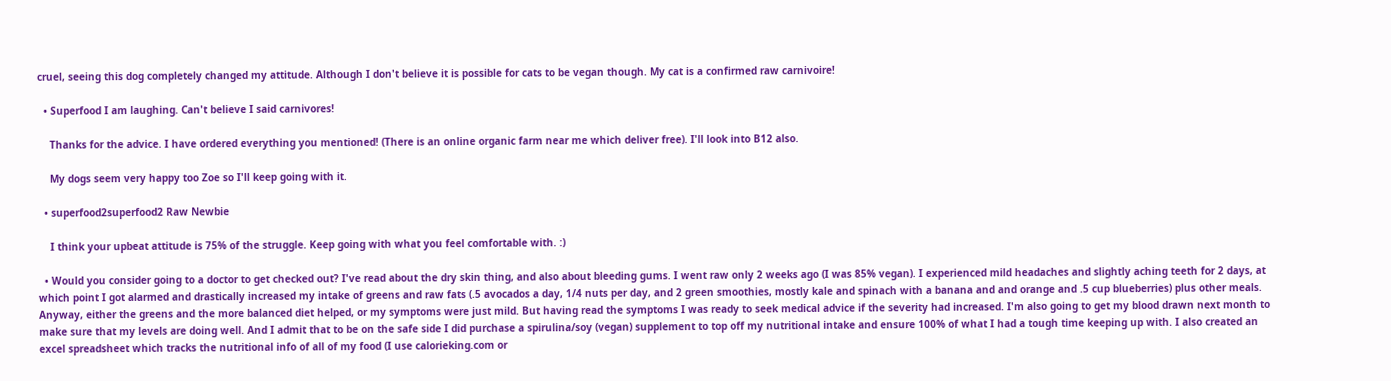cruel, seeing this dog completely changed my attitude. Although I don't believe it is possible for cats to be vegan though. My cat is a confirmed raw carnivoire!

  • Superfood I am laughing. Can't believe I said carnivores!

    Thanks for the advice. I have ordered everything you mentioned! (There is an online organic farm near me which deliver free). I'll look into B12 also.

    My dogs seem very happy too Zoe so I'll keep going with it.

  • superfood2superfood2 Raw Newbie

    I think your upbeat attitude is 75% of the struggle. Keep going with what you feel comfortable with. :)

  • Would you consider going to a doctor to get checked out? I've read about the dry skin thing, and also about bleeding gums. I went raw only 2 weeks ago (I was 85% vegan). I experienced mild headaches and slightly aching teeth for 2 days, at which point I got alarmed and drastically increased my intake of greens and raw fats (.5 avocados a day, 1/4 nuts per day, and 2 green smoothies, mostly kale and spinach with a banana and and orange and .5 cup blueberries) plus other meals. Anyway, either the greens and the more balanced diet helped, or my symptoms were just mild. But having read the symptoms I was ready to seek medical advice if the severity had increased. I'm also going to get my blood drawn next month to make sure that my levels are doing well. And I admit that to be on the safe side I did purchase a spirulina/soy (vegan) supplement to top off my nutritional intake and ensure 100% of what I had a tough time keeping up with. I also created an excel spreadsheet which tracks the nutritional info of all of my food (I use calorieking.com or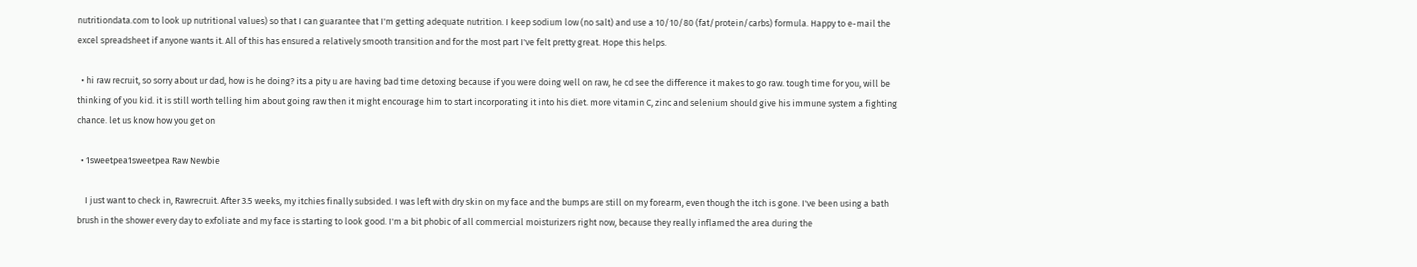nutritiondata.com to look up nutritional values) so that I can guarantee that I'm getting adequate nutrition. I keep sodium low (no salt) and use a 10/10/80 (fat/protein/carbs) formula. Happy to e-mail the excel spreadsheet if anyone wants it. All of this has ensured a relatively smooth transition and for the most part I've felt pretty great. Hope this helps.

  • hi raw recruit, so sorry about ur dad, how is he doing? its a pity u are having bad time detoxing because if you were doing well on raw, he cd see the difference it makes to go raw. tough time for you, will be thinking of you kid. it is still worth telling him about going raw then it might encourage him to start incorporating it into his diet. more vitamin C, zinc and selenium should give his immune system a fighting chance. let us know how you get on

  • 1sweetpea1sweetpea Raw Newbie

    I just want to check in, Rawrecruit. After 3.5 weeks, my itchies finally subsided. I was left with dry skin on my face and the bumps are still on my forearm, even though the itch is gone. I've been using a bath brush in the shower every day to exfoliate and my face is starting to look good. I'm a bit phobic of all commercial moisturizers right now, because they really inflamed the area during the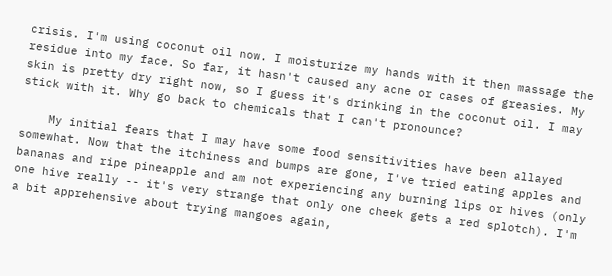crisis. I'm using coconut oil now. I moisturize my hands with it then massage the residue into my face. So far, it hasn't caused any acne or cases of greasies. My skin is pretty dry right now, so I guess it's drinking in the coconut oil. I may stick with it. Why go back to chemicals that I can't pronounce?

    My initial fears that I may have some food sensitivities have been allayed somewhat. Now that the itchiness and bumps are gone, I've tried eating apples and bananas and ripe pineapple and am not experiencing any burning lips or hives (only one hive really -- it's very strange that only one cheek gets a red splotch). I'm a bit apprehensive about trying mangoes again,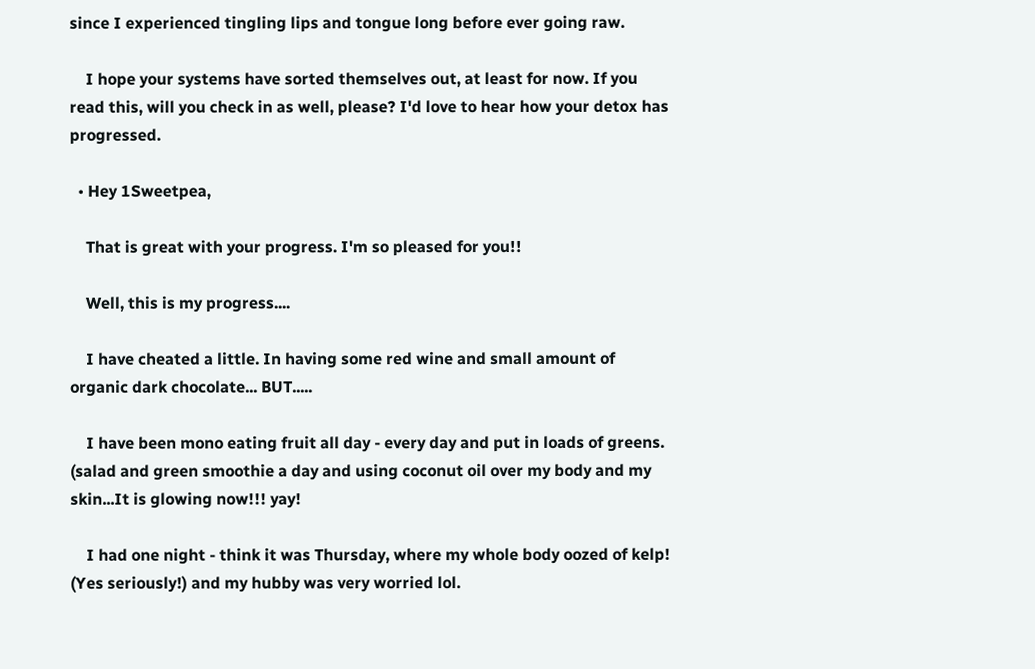since I experienced tingling lips and tongue long before ever going raw.

    I hope your systems have sorted themselves out, at least for now. If you read this, will you check in as well, please? I'd love to hear how your detox has progressed.

  • Hey 1Sweetpea,

    That is great with your progress. I'm so pleased for you!!

    Well, this is my progress....

    I have cheated a little. In having some red wine and small amount of organic dark chocolate... BUT.....

    I have been mono eating fruit all day - every day and put in loads of greens. (salad and green smoothie a day and using coconut oil over my body and my skin...It is glowing now!!! yay!

    I had one night - think it was Thursday, where my whole body oozed of kelp! (Yes seriously!) and my hubby was very worried lol.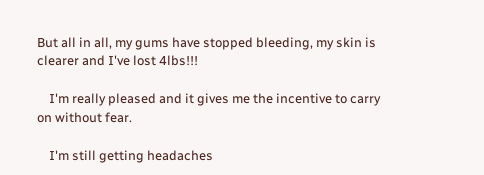But all in all, my gums have stopped bleeding, my skin is clearer and I've lost 4lbs!!!

    I'm really pleased and it gives me the incentive to carry on without fear.

    I'm still getting headaches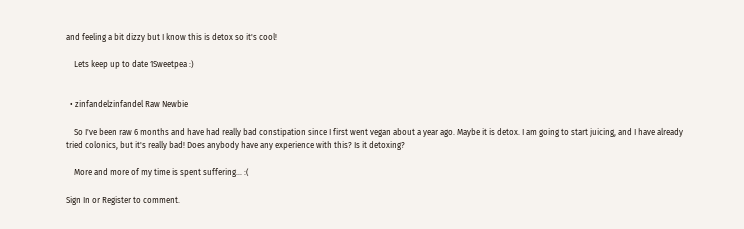and feeling a bit dizzy but I know this is detox so it's cool!

    Lets keep up to date 1Sweetpea :)


  • zinfandelzinfandel Raw Newbie

    So I've been raw 6 months and have had really bad constipation since I first went vegan about a year ago. Maybe it is detox. I am going to start juicing, and I have already tried colonics, but it's really bad! Does anybody have any experience with this? Is it detoxing?

    More and more of my time is spent suffering... :(

Sign In or Register to comment.